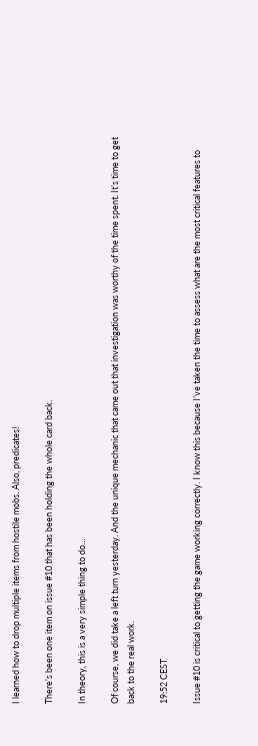I learned how to drop multiple items from hostile mobs. Also, predicates!

There’s been one item on issue #10 that has been holding the whole card back.

In theory, this is a very simple thing to do…

Of course, we did take a left turn yesterday. And the unique mechanic that came out that investigation was worthy of the time spent. It’s time to get back to the real work.

19:52 CEST

Issue #10 is critical to getting the game working correctly. I know this because I’ve taken the time to assess what are the most critical features to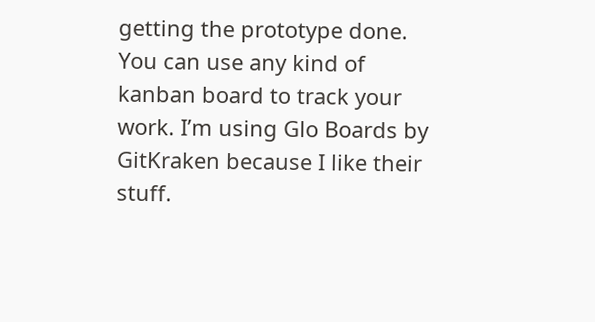getting the prototype done. You can use any kind of kanban board to track your work. I’m using Glo Boards by GitKraken because I like their stuff.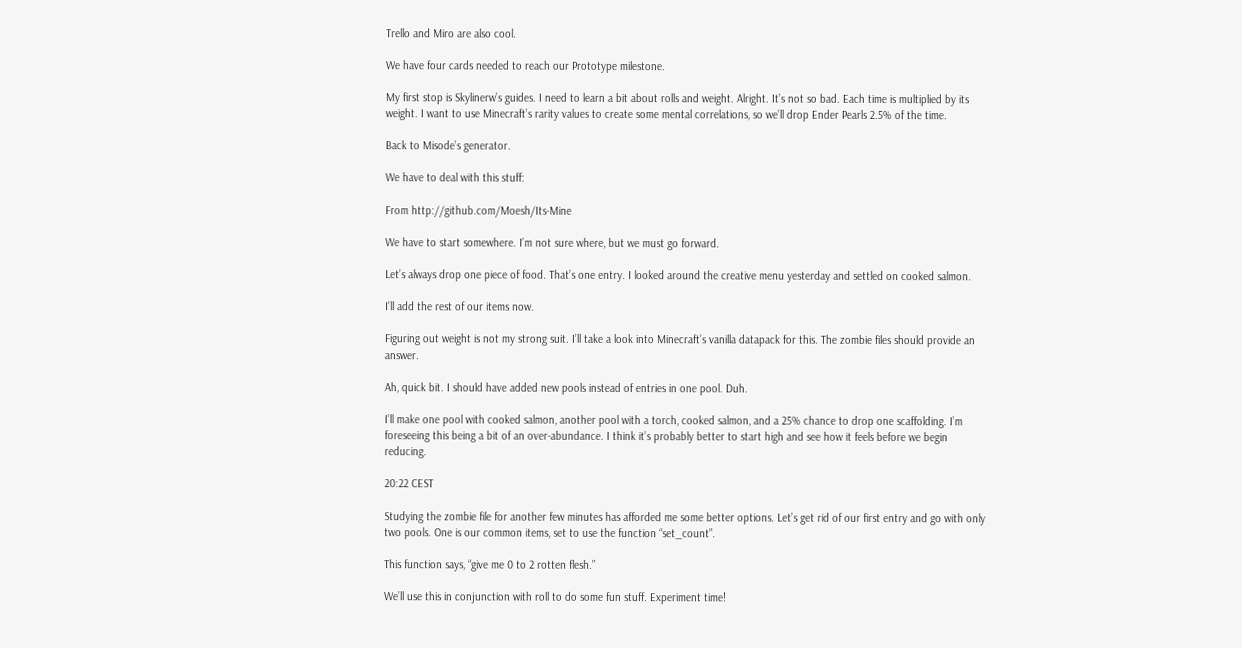Trello and Miro are also cool.

We have four cards needed to reach our Prototype milestone.

My first stop is Skylinerw’s guides. I need to learn a bit about rolls and weight. Alright. It’s not so bad. Each time is multiplied by its weight. I want to use Minecraft’s rarity values to create some mental correlations, so we’ll drop Ender Pearls 2.5% of the time.

Back to Misode’s generator.

We have to deal with this stuff:

From http://github.com/Moesh/Its-Mine

We have to start somewhere. I’m not sure where, but we must go forward.

Let’s always drop one piece of food. That’s one entry. I looked around the creative menu yesterday and settled on cooked salmon.

I’ll add the rest of our items now.

Figuring out weight is not my strong suit. I’ll take a look into Minecraft’s vanilla datapack for this. The zombie files should provide an answer.

Ah, quick bit. I should have added new pools instead of entries in one pool. Duh.

I’ll make one pool with cooked salmon, another pool with a torch, cooked salmon, and a 25% chance to drop one scaffolding. I’m foreseeing this being a bit of an over-abundance. I think it’s probably better to start high and see how it feels before we begin reducing.

20:22 CEST

Studying the zombie file for another few minutes has afforded me some better options. Let’s get rid of our first entry and go with only two pools. One is our common items, set to use the function “set_count”.

This function says, “give me 0 to 2 rotten flesh.”

We’ll use this in conjunction with roll to do some fun stuff. Experiment time!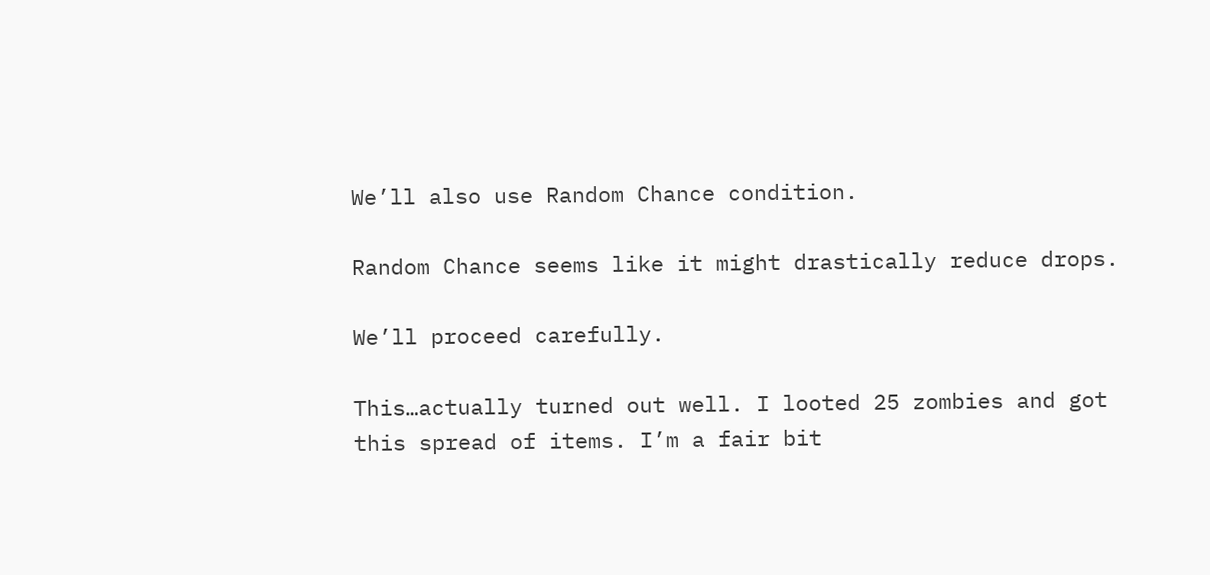We’ll also use Random Chance condition.

Random Chance seems like it might drastically reduce drops.

We’ll proceed carefully.

This…actually turned out well. I looted 25 zombies and got this spread of items. I’m a fair bit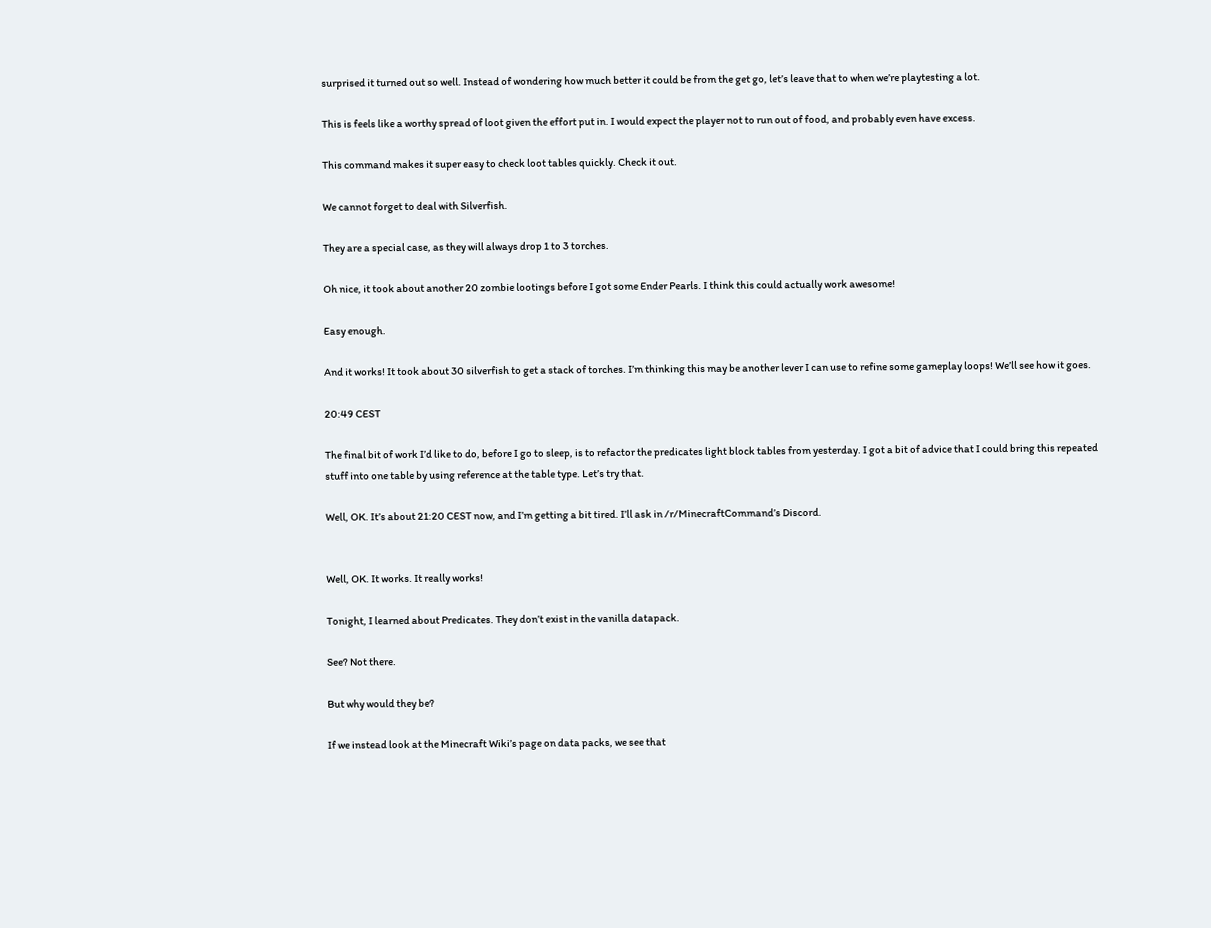surprised it turned out so well. Instead of wondering how much better it could be from the get go, let’s leave that to when we’re playtesting a lot.

This is feels like a worthy spread of loot given the effort put in. I would expect the player not to run out of food, and probably even have excess.

This command makes it super easy to check loot tables quickly. Check it out.

We cannot forget to deal with Silverfish.

They are a special case, as they will always drop 1 to 3 torches.

Oh nice, it took about another 20 zombie lootings before I got some Ender Pearls. I think this could actually work awesome!

Easy enough.

And it works! It took about 30 silverfish to get a stack of torches. I’m thinking this may be another lever I can use to refine some gameplay loops! We’ll see how it goes.

20:49 CEST

The final bit of work I’d like to do, before I go to sleep, is to refactor the predicates light block tables from yesterday. I got a bit of advice that I could bring this repeated stuff into one table by using reference at the table type. Let’s try that.

Well, OK. It’s about 21:20 CEST now, and I’m getting a bit tired. I’ll ask in /r/MinecraftCommand’s Discord.


Well, OK. It works. It really works!

Tonight, I learned about Predicates. They don’t exist in the vanilla datapack.

See? Not there.

But why would they be?

If we instead look at the Minecraft Wiki’s page on data packs, we see that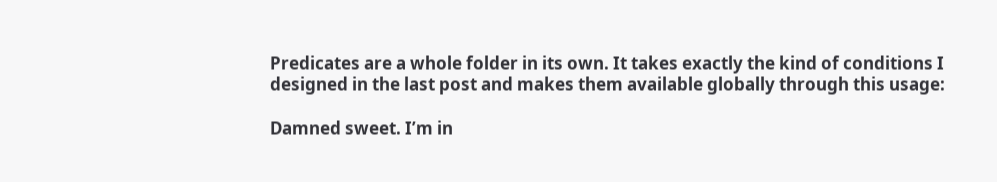Predicates are a whole folder in its own. It takes exactly the kind of conditions I designed in the last post and makes them available globally through this usage:

Damned sweet. I’m in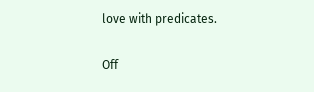love with predicates.

Off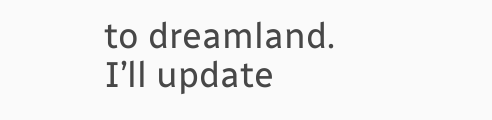to dreamland. I’ll update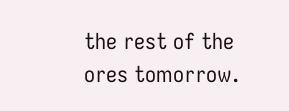the rest of the ores tomorrow.